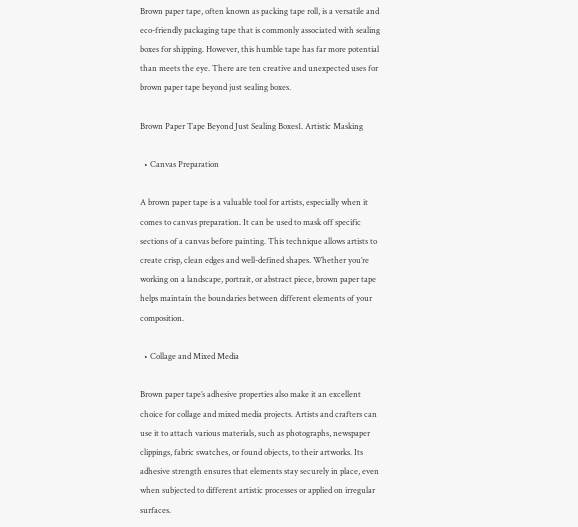Brown paper tape, often known as packing tape roll, is a versatile and eco-friendly packaging tape that is commonly associated with sealing boxes for shipping. However, this humble tape has far more potential than meets the eye. There are ten creative and unexpected uses for brown paper tape beyond just sealing boxes.

Brown Paper Tape Beyond Just Sealing Boxes1. Artistic Masking

  • Canvas Preparation

A brown paper tape is a valuable tool for artists, especially when it comes to canvas preparation. It can be used to mask off specific sections of a canvas before painting. This technique allows artists to create crisp, clean edges and well-defined shapes. Whether you’re working on a landscape, portrait, or abstract piece, brown paper tape helps maintain the boundaries between different elements of your composition.

  • Collage and Mixed Media

Brown paper tape’s adhesive properties also make it an excellent choice for collage and mixed media projects. Artists and crafters can use it to attach various materials, such as photographs, newspaper clippings, fabric swatches, or found objects, to their artworks. Its adhesive strength ensures that elements stay securely in place, even when subjected to different artistic processes or applied on irregular surfaces.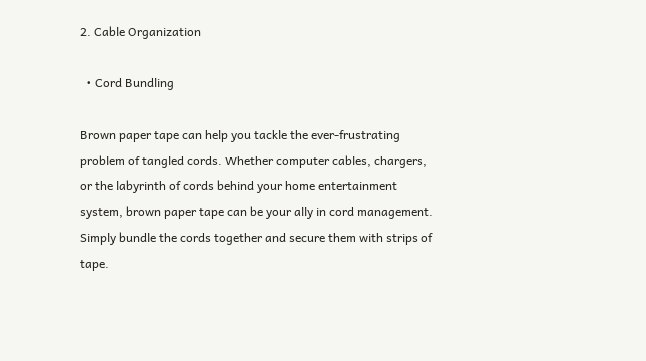2. Cable Organization

  • Cord Bundling

Brown paper tape can help you tackle the ever-frustrating problem of tangled cords. Whether computer cables, chargers, or the labyrinth of cords behind your home entertainment system, brown paper tape can be your ally in cord management. Simply bundle the cords together and secure them with strips of tape.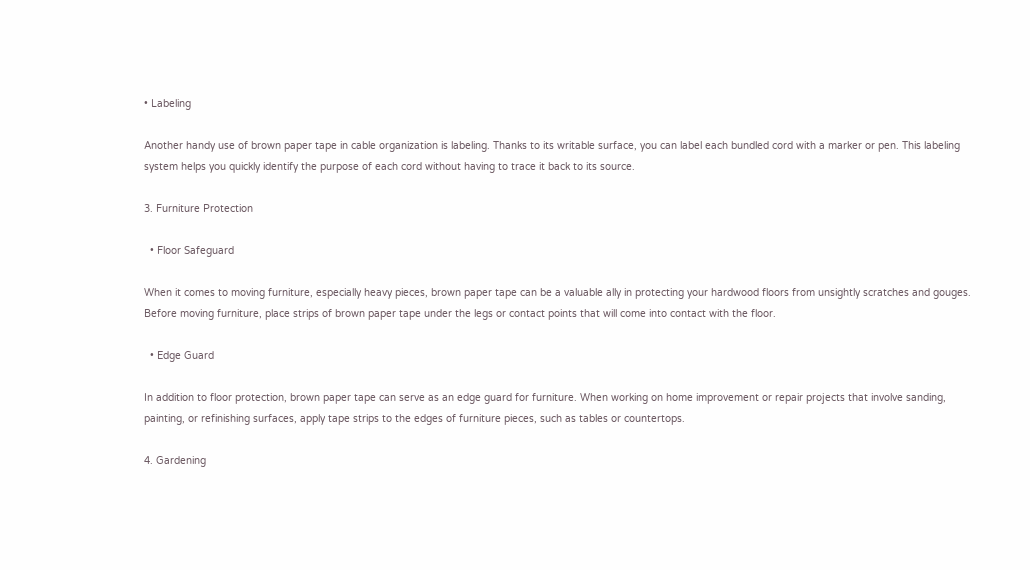• Labeling

Another handy use of brown paper tape in cable organization is labeling. Thanks to its writable surface, you can label each bundled cord with a marker or pen. This labeling system helps you quickly identify the purpose of each cord without having to trace it back to its source.

3. Furniture Protection

  • Floor Safeguard

When it comes to moving furniture, especially heavy pieces, brown paper tape can be a valuable ally in protecting your hardwood floors from unsightly scratches and gouges. Before moving furniture, place strips of brown paper tape under the legs or contact points that will come into contact with the floor.

  • Edge Guard

In addition to floor protection, brown paper tape can serve as an edge guard for furniture. When working on home improvement or repair projects that involve sanding, painting, or refinishing surfaces, apply tape strips to the edges of furniture pieces, such as tables or countertops.

4. Gardening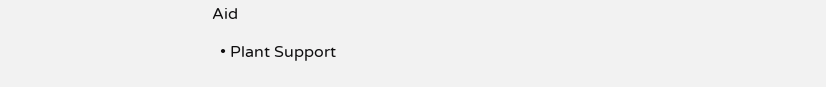Aid

  • Plant Support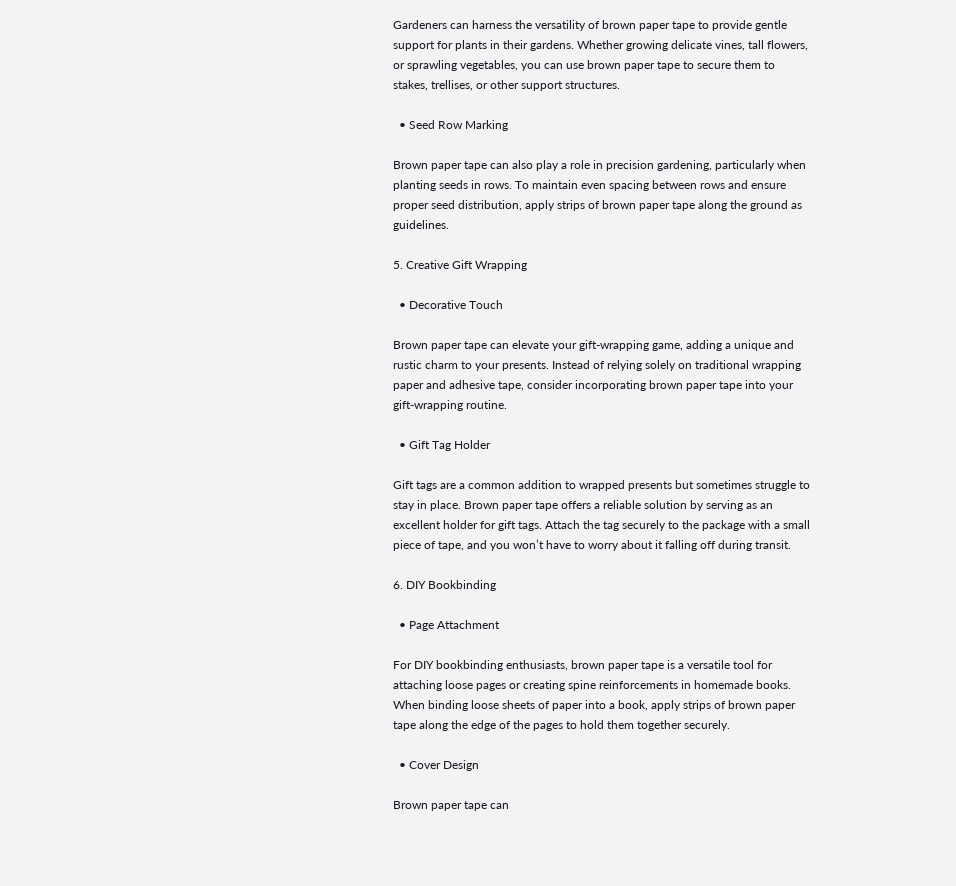Gardeners can harness the versatility of brown paper tape to provide gentle support for plants in their gardens. Whether growing delicate vines, tall flowers, or sprawling vegetables, you can use brown paper tape to secure them to stakes, trellises, or other support structures.

  • Seed Row Marking

Brown paper tape can also play a role in precision gardening, particularly when planting seeds in rows. To maintain even spacing between rows and ensure proper seed distribution, apply strips of brown paper tape along the ground as guidelines.

5. Creative Gift Wrapping

  • Decorative Touch

Brown paper tape can elevate your gift-wrapping game, adding a unique and rustic charm to your presents. Instead of relying solely on traditional wrapping paper and adhesive tape, consider incorporating brown paper tape into your gift-wrapping routine.

  • Gift Tag Holder

Gift tags are a common addition to wrapped presents but sometimes struggle to stay in place. Brown paper tape offers a reliable solution by serving as an excellent holder for gift tags. Attach the tag securely to the package with a small piece of tape, and you won’t have to worry about it falling off during transit.

6. DIY Bookbinding

  • Page Attachment

For DIY bookbinding enthusiasts, brown paper tape is a versatile tool for attaching loose pages or creating spine reinforcements in homemade books. When binding loose sheets of paper into a book, apply strips of brown paper tape along the edge of the pages to hold them together securely.

  • Cover Design

Brown paper tape can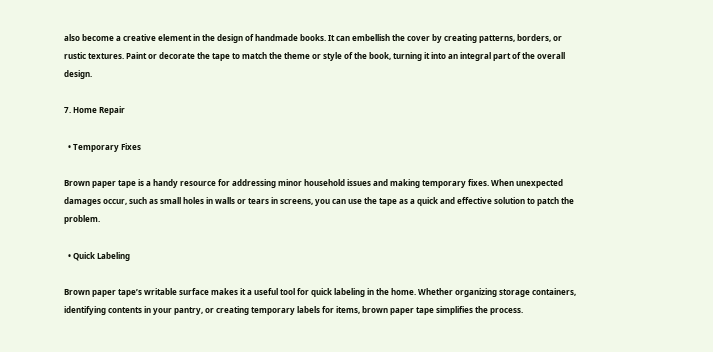also become a creative element in the design of handmade books. It can embellish the cover by creating patterns, borders, or rustic textures. Paint or decorate the tape to match the theme or style of the book, turning it into an integral part of the overall design.

7. Home Repair

  • Temporary Fixes

Brown paper tape is a handy resource for addressing minor household issues and making temporary fixes. When unexpected damages occur, such as small holes in walls or tears in screens, you can use the tape as a quick and effective solution to patch the problem.

  • Quick Labeling

Brown paper tape’s writable surface makes it a useful tool for quick labeling in the home. Whether organizing storage containers, identifying contents in your pantry, or creating temporary labels for items, brown paper tape simplifies the process.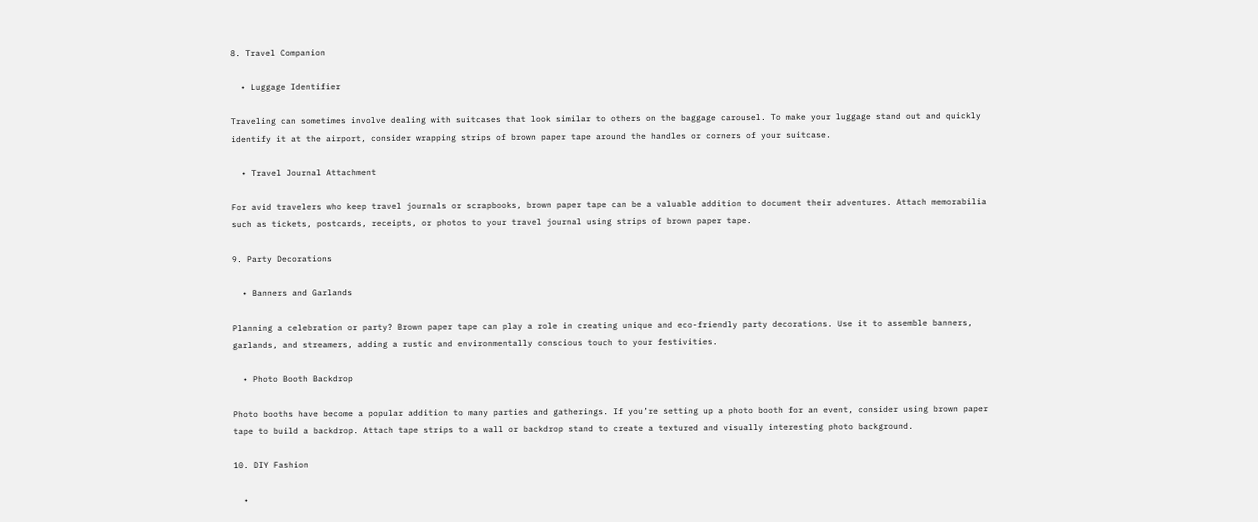8. Travel Companion

  • Luggage Identifier

Traveling can sometimes involve dealing with suitcases that look similar to others on the baggage carousel. To make your luggage stand out and quickly identify it at the airport, consider wrapping strips of brown paper tape around the handles or corners of your suitcase.

  • Travel Journal Attachment

For avid travelers who keep travel journals or scrapbooks, brown paper tape can be a valuable addition to document their adventures. Attach memorabilia such as tickets, postcards, receipts, or photos to your travel journal using strips of brown paper tape.

9. Party Decorations

  • Banners and Garlands

Planning a celebration or party? Brown paper tape can play a role in creating unique and eco-friendly party decorations. Use it to assemble banners, garlands, and streamers, adding a rustic and environmentally conscious touch to your festivities.

  • Photo Booth Backdrop

Photo booths have become a popular addition to many parties and gatherings. If you’re setting up a photo booth for an event, consider using brown paper tape to build a backdrop. Attach tape strips to a wall or backdrop stand to create a textured and visually interesting photo background.

10. DIY Fashion

  •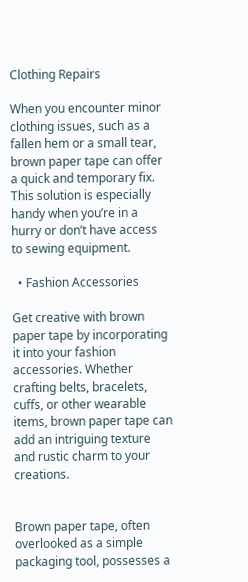Clothing Repairs

When you encounter minor clothing issues, such as a fallen hem or a small tear, brown paper tape can offer a quick and temporary fix. This solution is especially handy when you’re in a hurry or don’t have access to sewing equipment.

  • Fashion Accessories

Get creative with brown paper tape by incorporating it into your fashion accessories. Whether crafting belts, bracelets, cuffs, or other wearable items, brown paper tape can add an intriguing texture and rustic charm to your creations.


Brown paper tape, often overlooked as a simple packaging tool, possesses a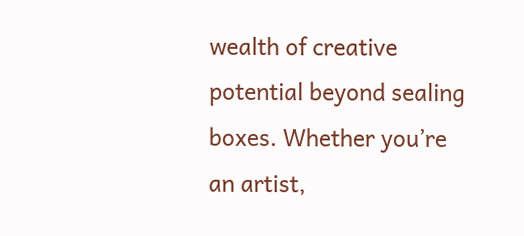wealth of creative potential beyond sealing boxes. Whether you’re an artist,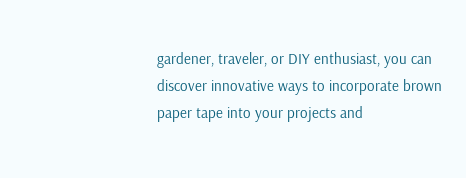gardener, traveler, or DIY enthusiast, you can discover innovative ways to incorporate brown paper tape into your projects and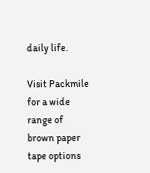daily life.

Visit Packmile for a wide range of brown paper tape options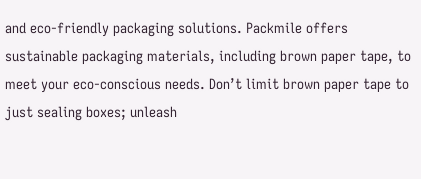and eco-friendly packaging solutions. Packmile offers sustainable packaging materials, including brown paper tape, to meet your eco-conscious needs. Don’t limit brown paper tape to just sealing boxes; unleash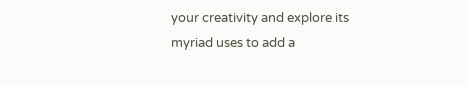your creativity and explore its myriad uses to add a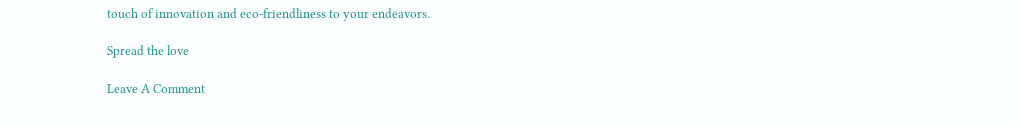touch of innovation and eco-friendliness to your endeavors.

Spread the love

Leave A Comment